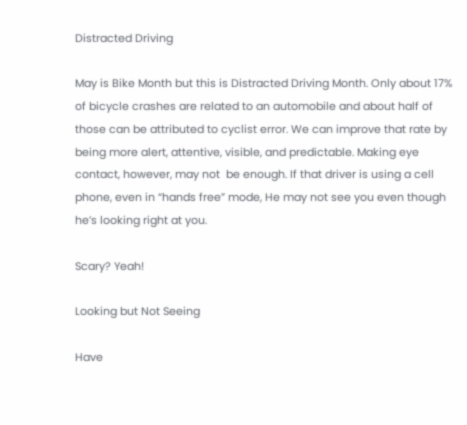Distracted Driving

May is Bike Month but this is Distracted Driving Month. Only about 17% of bicycle crashes are related to an automobile and about half of those can be attributed to cyclist error. We can improve that rate by being more alert, attentive, visible, and predictable. Making eye contact, however, may not  be enough. If that driver is using a cell phone, even in “hands free” mode, He may not see you even though he’s looking right at you.

Scary? Yeah!

Looking but Not Seeing

Have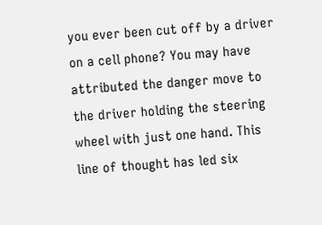you ever been cut off by a driver on a cell phone? You may have attributed the danger move to the driver holding the steering wheel with just one hand. This line of thought has led six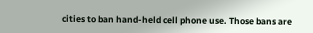cities to ban hand-held cell phone use. Those bans are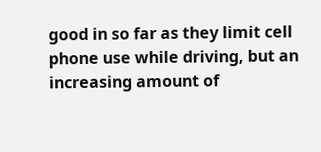good in so far as they limit cell phone use while driving, but an increasing amount of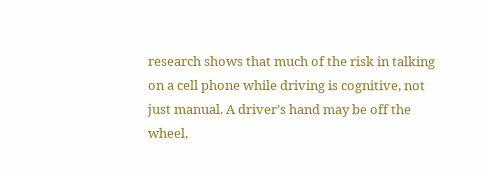research shows that much of the risk in talking on a cell phone while driving is cognitive, not just manual. A driver’s hand may be off the wheel,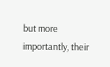but more importantly, their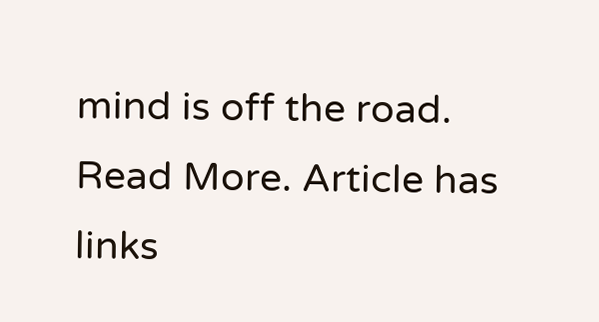mind is off the road.  Read More. Article has links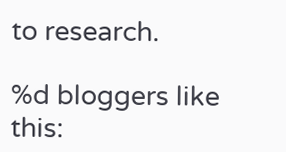to research.

%d bloggers like this: